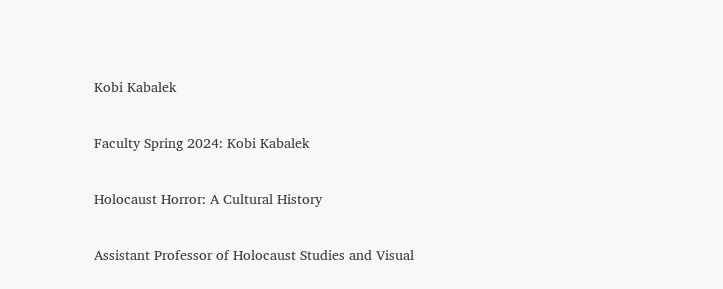Kobi Kabalek

Faculty Spring 2024: Kobi Kabalek

Holocaust Horror: A Cultural History

Assistant Professor of Holocaust Studies and Visual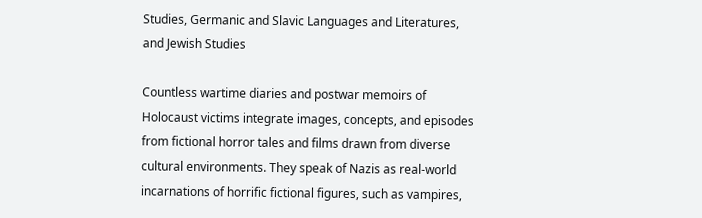Studies, Germanic and Slavic Languages and Literatures, and Jewish Studies

Countless wartime diaries and postwar memoirs of Holocaust victims integrate images, concepts, and episodes from fictional horror tales and films drawn from diverse cultural environments. They speak of Nazis as real-world incarnations of horrific fictional figures, such as vampires,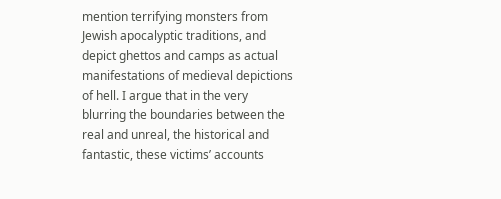mention terrifying monsters from Jewish apocalyptic traditions, and depict ghettos and camps as actual manifestations of medieval depictions of hell. I argue that in the very blurring the boundaries between the real and unreal, the historical and fantastic, these victims’ accounts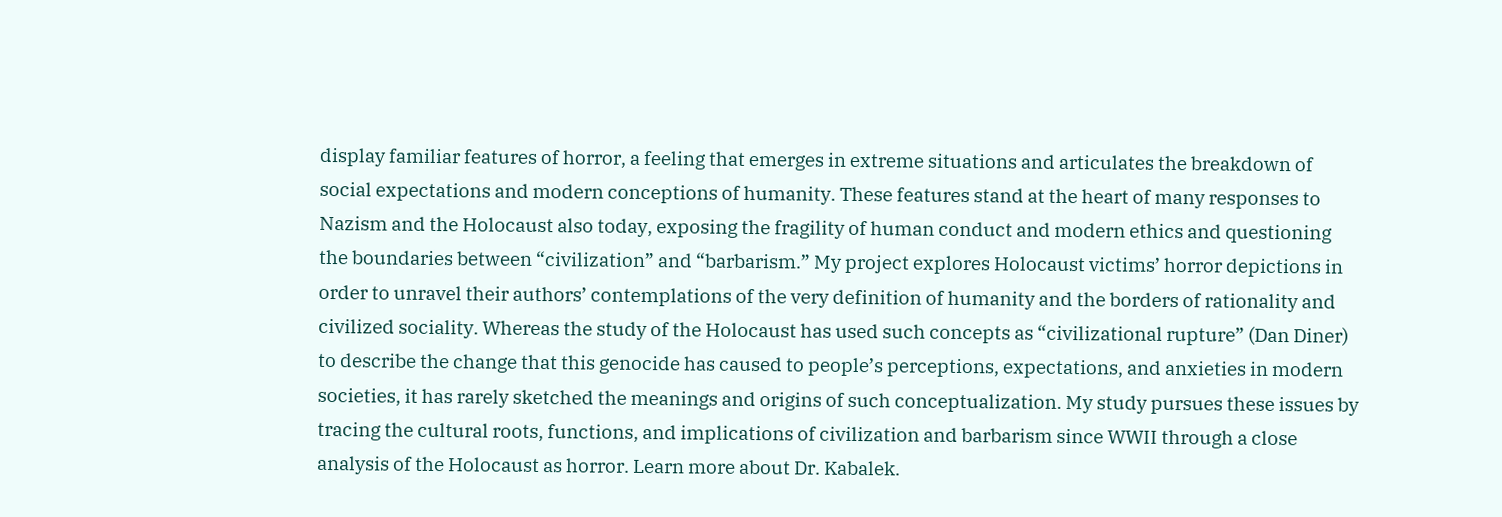display familiar features of horror, a feeling that emerges in extreme situations and articulates the breakdown of social expectations and modern conceptions of humanity. These features stand at the heart of many responses to Nazism and the Holocaust also today, exposing the fragility of human conduct and modern ethics and questioning the boundaries between “civilization” and “barbarism.” My project explores Holocaust victims’ horror depictions in order to unravel their authors’ contemplations of the very definition of humanity and the borders of rationality and civilized sociality. Whereas the study of the Holocaust has used such concepts as “civilizational rupture” (Dan Diner) to describe the change that this genocide has caused to people’s perceptions, expectations, and anxieties in modern societies, it has rarely sketched the meanings and origins of such conceptualization. My study pursues these issues by tracing the cultural roots, functions, and implications of civilization and barbarism since WWII through a close analysis of the Holocaust as horror. Learn more about Dr. Kabalek.